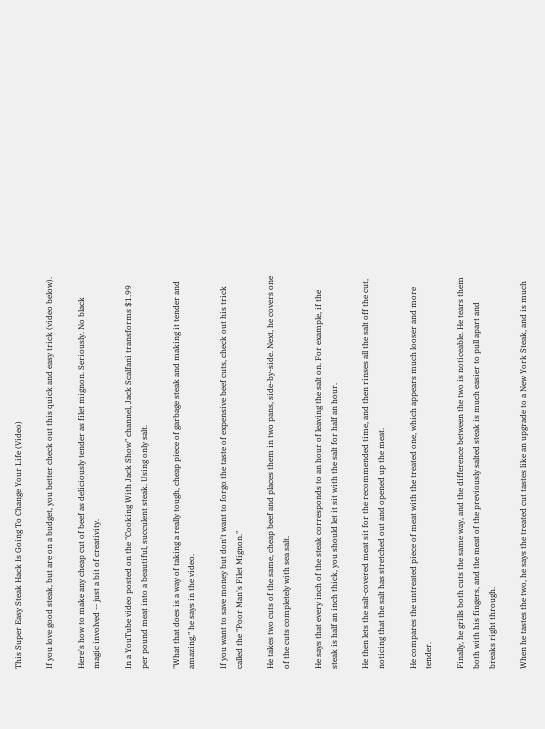This Super Easy Steak Hack Is Going To Change Your Life (Video)

If you love good steak, but are on a budget, you better check out this quick and easy trick (video below).

Here's how to make any cheap cut of beef as deliciously tender as filet mignon. Seriously. No black magic involved -- just a bit of creativity.

In a YouTube video posted on the "Cooking With Jack Show" channel, Jack Scalfani transforms $1.99 per pound meat into a beautiful, succulent steak. Using only salt.

"What that does is a way of taking a really tough, cheap piece of garbage steak and making it tender and amazing," he says in the video.

If you want to save money but don't want to forgo the taste of expensive beef cuts, check out his trick called the "Poor Man's Filet Mignon."

He takes two cuts of the same, cheap beef and places them in two pans, side-by-side. Next, he covers one of the cuts completely with sea salt.

He says that every inch of the steak corresponds to an hour of leaving the salt on. For example, if the steak is half an inch thick, you should let it sit with the salt for half an hour.

He then lets the salt-covered meat sit for the recommended time, and then rinses all the salt off the cut, noticing that the salt has stretched out and opened up the meat.

He compares the untreated piece of meat with the treated one, which appears much looser and more tender.

Finally, he grills both cuts the same way, and the difference between the two is noticeable. He tears them both with his fingers, and the meat of the previously salted steak is much easier to pull apart and breaks right through.

When he tastes the two, he says the treated cut tastes like an upgrade to a New York Steak, and is much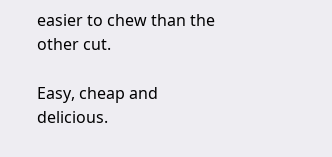easier to chew than the other cut.

Easy, cheap and delicious.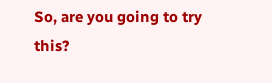So, are you going to try this?